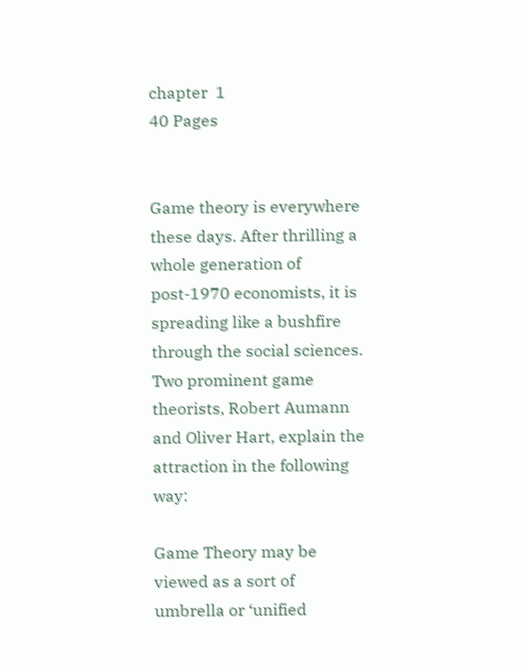chapter  1
40 Pages


Game theory is everywhere these days. After thrilling a whole generation of post-1970 economists, it is spreading like a bushfire through the social sciences. Two prominent game theorists, Robert Aumann and Oliver Hart, explain the attraction in the following way:

Game Theory may be viewed as a sort of umbrella or ‘unified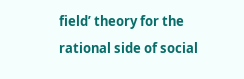field’ theory for the rational side of social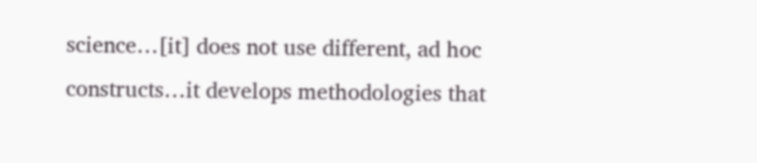science…[it] does not use different, ad hoc constructs…it develops methodologies that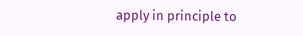apply in principle to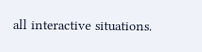all interactive situations.